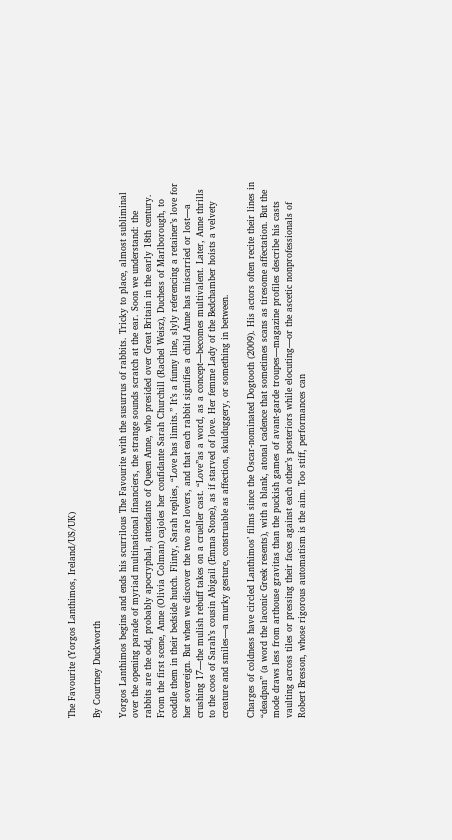The Favourite (Yorgos Lanthimos, Ireland/US/UK)

By Courtney Duckworth

Yorgos Lanthimos begins and ends his scurrilous The Favourite with the susurrus of rabbits. Tricky to place, almost subliminal over the opening parade of myriad multinational financiers, the strange sounds scratch at the ear. Soon we understand: the rabbits are the odd, probably apocryphal, attendants of Queen Anne, who presided over Great Britain in the early 18th century. From the first scene, Anne (Olivia Colman) cajoles her confidante Sarah Churchill (Rachel Weisz), Duchess of Marlborough, to coddle them in their bedside hutch. Flinty, Sarah replies, “Love has limits.” It’s a funny line, slyly referencing a retainer’s love for her sovereign. But when we discover the two are lovers, and that each rabbit signifies a child Anne has miscarried or lost—a crushing 17—the mulish rebuff takes on a crueller cast. “Love”as a word, as a concept—becomes multivalent. Later, Anne thrills to the coos of Sarah’s cousin Abigail (Emma Stone), as if starved of love. Her femme Lady of the Bedchamber hoists a velvety creature and smiles—a murky gesture, construable as affection, skulduggery, or something in between.

Charges of coldness have circled Lanthimos’ films since the Oscar-nominated Dogtooth (2009). His actors often recite their lines in “deadpan” (a word the laconic Greek resents), with a blank, atonal cadence that sometimes scans as tiresome affectation. But the mode draws less from arthouse gravitas than the puckish games of avant-garde troupes—magazine profiles describe his casts vaulting across tiles or pressing their faces against each other’s posteriors while elocuting—or the ascetic nonprofessionals of Robert Bresson, whose rigorous automatism is the aim. Too stiff, performances can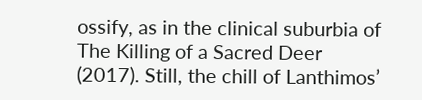ossify, as in the clinical suburbia of The Killing of a Sacred Deer (2017). Still, the chill of Lanthimos’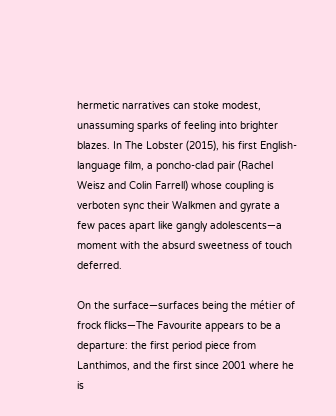hermetic narratives can stoke modest, unassuming sparks of feeling into brighter blazes. In The Lobster (2015), his first English-language film, a poncho-clad pair (Rachel Weisz and Colin Farrell) whose coupling is verboten sync their Walkmen and gyrate a few paces apart like gangly adolescents—a moment with the absurd sweetness of touch deferred.

On the surface—surfaces being the métier of frock flicks—The Favourite appears to be a departure: the first period piece from Lanthimos, and the first since 2001 where he is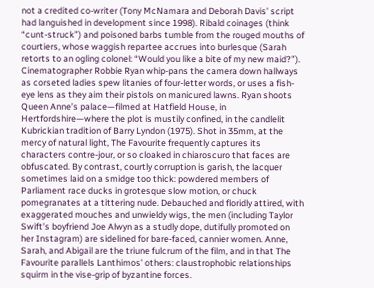not a credited co-writer (Tony McNamara and Deborah Davis’ script had languished in development since 1998). Ribald coinages (think “cunt-struck”) and poisoned barbs tumble from the rouged mouths of courtiers, whose waggish repartee accrues into burlesque (Sarah retorts to an ogling colonel: “Would you like a bite of my new maid?”). Cinematographer Robbie Ryan whip-pans the camera down hallways as corseted ladies spew litanies of four-letter words, or uses a fish-eye lens as they aim their pistols on manicured lawns. Ryan shoots Queen Anne’s palace—filmed at Hatfield House, in Hertfordshire—where the plot is mustily confined, in the candlelit Kubrickian tradition of Barry Lyndon (1975). Shot in 35mm, at the mercy of natural light, The Favourite frequently captures its characters contre-jour, or so cloaked in chiaroscuro that faces are obfuscated. By contrast, courtly corruption is garish, the lacquer sometimes laid on a smidge too thick: powdered members of Parliament race ducks in grotesque slow motion, or chuck pomegranates at a tittering nude. Debauched and floridly attired, with exaggerated mouches and unwieldy wigs, the men (including Taylor Swift’s boyfriend Joe Alwyn as a studly dope, dutifully promoted on her Instagram) are sidelined for bare-faced, cannier women. Anne, Sarah, and Abigail are the triune fulcrum of the film, and in that The Favourite parallels Lanthimos’ others: claustrophobic relationships squirm in the vise-grip of byzantine forces.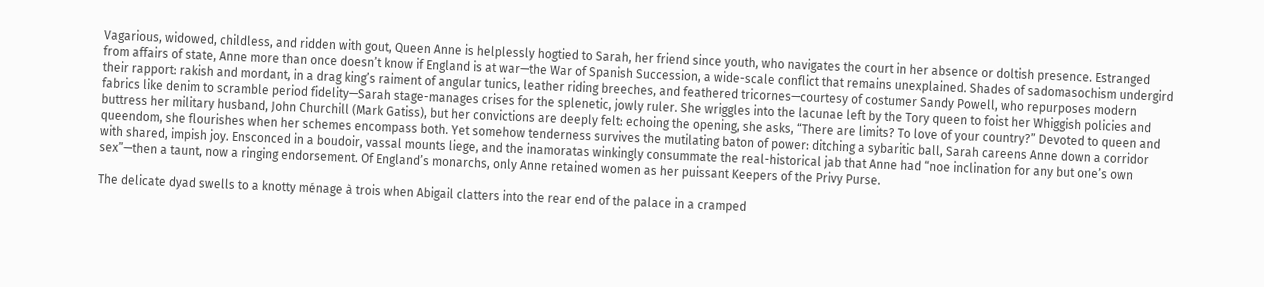Vagarious, widowed, childless, and ridden with gout, Queen Anne is helplessly hogtied to Sarah, her friend since youth, who navigates the court in her absence or doltish presence. Estranged from affairs of state, Anne more than once doesn’t know if England is at war—the War of Spanish Succession, a wide-scale conflict that remains unexplained. Shades of sadomasochism undergird their rapport: rakish and mordant, in a drag king’s raiment of angular tunics, leather riding breeches, and feathered tricornes—courtesy of costumer Sandy Powell, who repurposes modern fabrics like denim to scramble period fidelity—Sarah stage-manages crises for the splenetic, jowly ruler. She wriggles into the lacunae left by the Tory queen to foist her Whiggish policies and buttress her military husband, John Churchill (Mark Gatiss), but her convictions are deeply felt: echoing the opening, she asks, “There are limits? To love of your country?” Devoted to queen and queendom, she flourishes when her schemes encompass both. Yet somehow tenderness survives the mutilating baton of power: ditching a sybaritic ball, Sarah careens Anne down a corridor with shared, impish joy. Ensconced in a boudoir, vassal mounts liege, and the inamoratas winkingly consummate the real-historical jab that Anne had “noe inclination for any but one’s own sex”—then a taunt, now a ringing endorsement. Of England’s monarchs, only Anne retained women as her puissant Keepers of the Privy Purse.

The delicate dyad swells to a knotty ménage à trois when Abigail clatters into the rear end of the palace in a cramped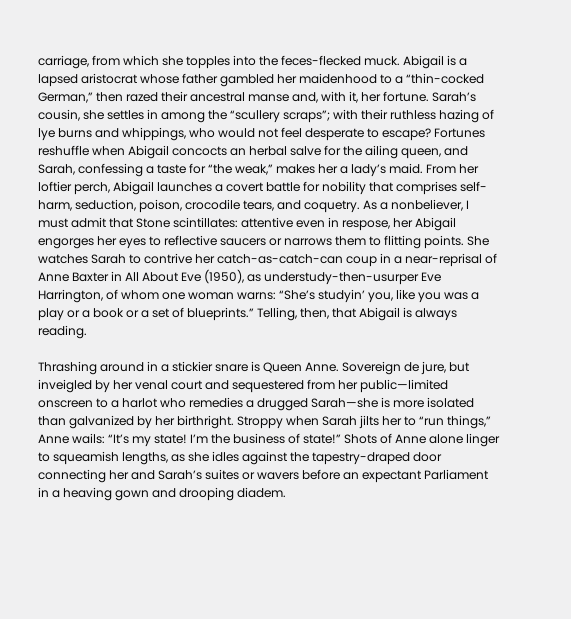carriage, from which she topples into the feces-flecked muck. Abigail is a lapsed aristocrat whose father gambled her maidenhood to a “thin-cocked German,” then razed their ancestral manse and, with it, her fortune. Sarah’s cousin, she settles in among the “scullery scraps”; with their ruthless hazing of lye burns and whippings, who would not feel desperate to escape? Fortunes reshuffle when Abigail concocts an herbal salve for the ailing queen, and Sarah, confessing a taste for “the weak,” makes her a lady’s maid. From her loftier perch, Abigail launches a covert battle for nobility that comprises self-harm, seduction, poison, crocodile tears, and coquetry. As a nonbeliever, I must admit that Stone scintillates: attentive even in respose, her Abigail engorges her eyes to reflective saucers or narrows them to flitting points. She watches Sarah to contrive her catch-as-catch-can coup in a near-reprisal of Anne Baxter in All About Eve (1950), as understudy-then-usurper Eve Harrington, of whom one woman warns: “She’s studyin’ you, like you was a play or a book or a set of blueprints.” Telling, then, that Abigail is always reading.

Thrashing around in a stickier snare is Queen Anne. Sovereign de jure, but inveigled by her venal court and sequestered from her public—limited onscreen to a harlot who remedies a drugged Sarah—she is more isolated than galvanized by her birthright. Stroppy when Sarah jilts her to “run things,” Anne wails: “It’s my state! I’m the business of state!” Shots of Anne alone linger to squeamish lengths, as she idles against the tapestry-draped door connecting her and Sarah’s suites or wavers before an expectant Parliament in a heaving gown and drooping diadem.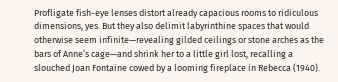Profligate fish-eye lenses distort already capacious rooms to ridiculous dimensions, yes. But they also delimit labyrinthine spaces that would otherwise seem infinite—revealing gilded ceilings or stone arches as the bars of Anne’s cage—and shrink her to a little girl lost, recalling a slouched Joan Fontaine cowed by a looming fireplace in Rebecca (1940).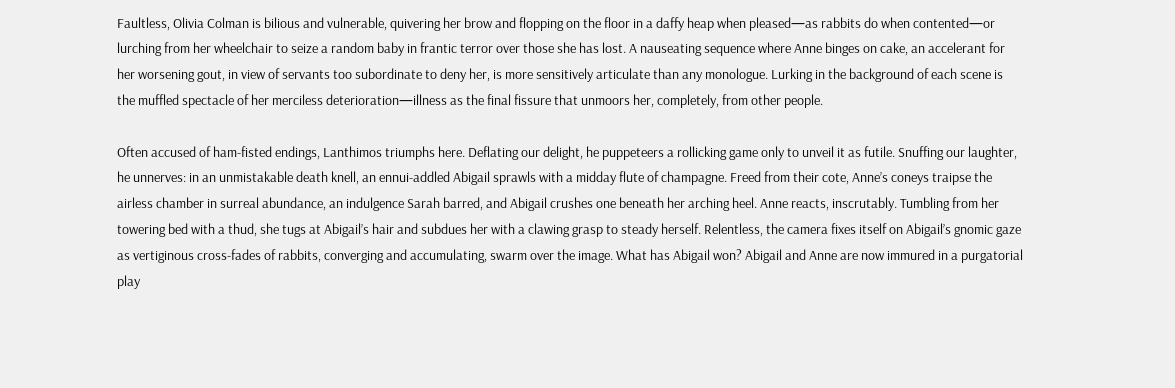Faultless, Olivia Colman is bilious and vulnerable, quivering her brow and flopping on the floor in a daffy heap when pleased—as rabbits do when contented—or lurching from her wheelchair to seize a random baby in frantic terror over those she has lost. A nauseating sequence where Anne binges on cake, an accelerant for her worsening gout, in view of servants too subordinate to deny her, is more sensitively articulate than any monologue. Lurking in the background of each scene is the muffled spectacle of her merciless deterioration—illness as the final fissure that unmoors her, completely, from other people.

Often accused of ham-fisted endings, Lanthimos triumphs here. Deflating our delight, he puppeteers a rollicking game only to unveil it as futile. Snuffing our laughter, he unnerves: in an unmistakable death knell, an ennui-addled Abigail sprawls with a midday flute of champagne. Freed from their cote, Anne’s coneys traipse the airless chamber in surreal abundance, an indulgence Sarah barred, and Abigail crushes one beneath her arching heel. Anne reacts, inscrutably. Tumbling from her towering bed with a thud, she tugs at Abigail’s hair and subdues her with a clawing grasp to steady herself. Relentless, the camera fixes itself on Abigail’s gnomic gaze as vertiginous cross-fades of rabbits, converging and accumulating, swarm over the image. What has Abigail won? Abigail and Anne are now immured in a purgatorial play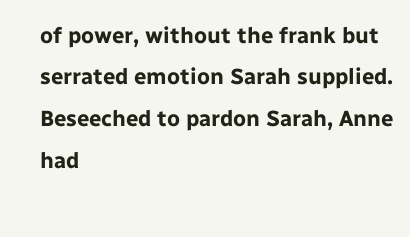of power, without the frank but serrated emotion Sarah supplied. Beseeched to pardon Sarah, Anne had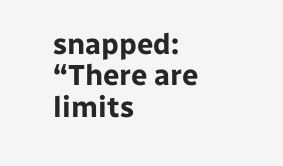snapped: “There are limits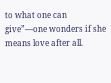to what one can give”—one wonders if she means love after all.